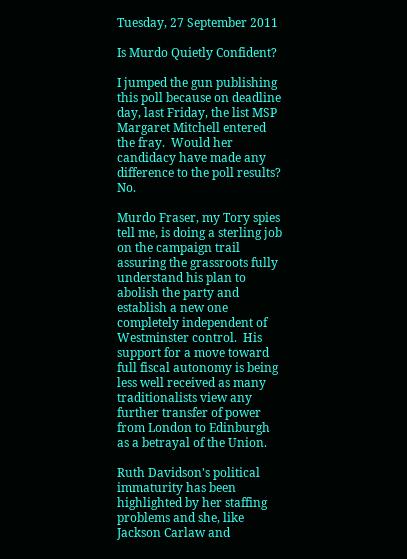Tuesday, 27 September 2011

Is Murdo Quietly Confident?

I jumped the gun publishing this poll because on deadline day, last Friday, the list MSP Margaret Mitchell entered the fray.  Would her candidacy have made any difference to the poll results? No.

Murdo Fraser, my Tory spies tell me, is doing a sterling job on the campaign trail assuring the grassroots fully understand his plan to abolish the party and establish a new one completely independent of Westminster control.  His support for a move toward full fiscal autonomy is being less well received as many traditionalists view any further transfer of power from London to Edinburgh as a betrayal of the Union.

Ruth Davidson's political immaturity has been highlighted by her staffing problems and she, like Jackson Carlaw and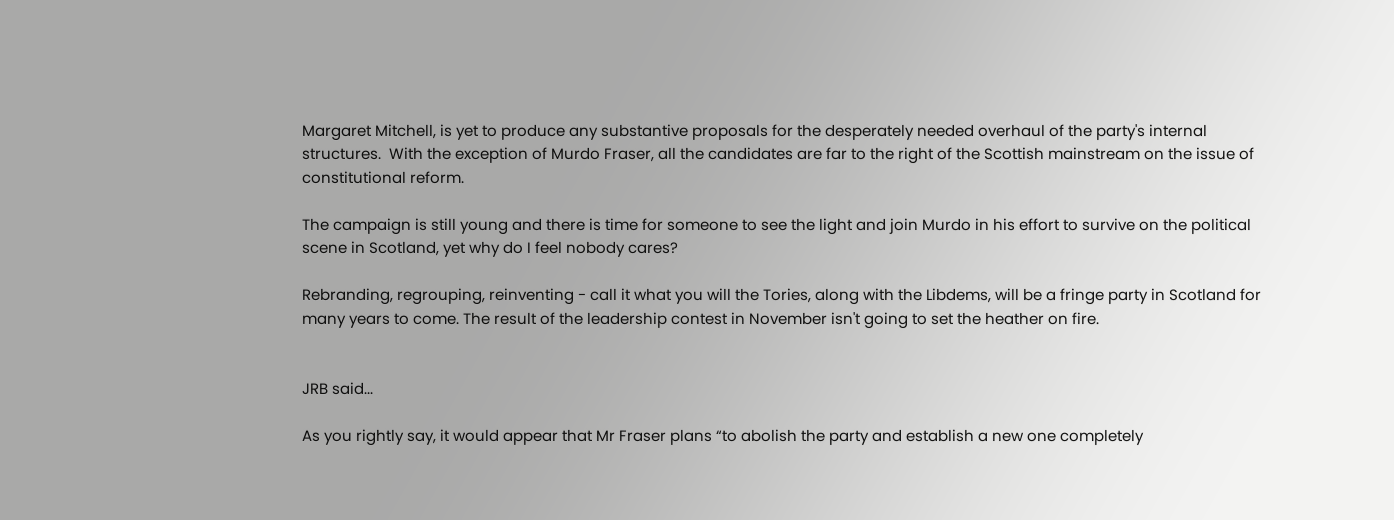Margaret Mitchell, is yet to produce any substantive proposals for the desperately needed overhaul of the party's internal structures.  With the exception of Murdo Fraser, all the candidates are far to the right of the Scottish mainstream on the issue of constitutional reform.

The campaign is still young and there is time for someone to see the light and join Murdo in his effort to survive on the political scene in Scotland, yet why do I feel nobody cares?

Rebranding, regrouping, reinventing - call it what you will the Tories, along with the Libdems, will be a fringe party in Scotland for many years to come. The result of the leadership contest in November isn't going to set the heather on fire.


JRB said...

As you rightly say, it would appear that Mr Fraser plans “to abolish the party and establish a new one completely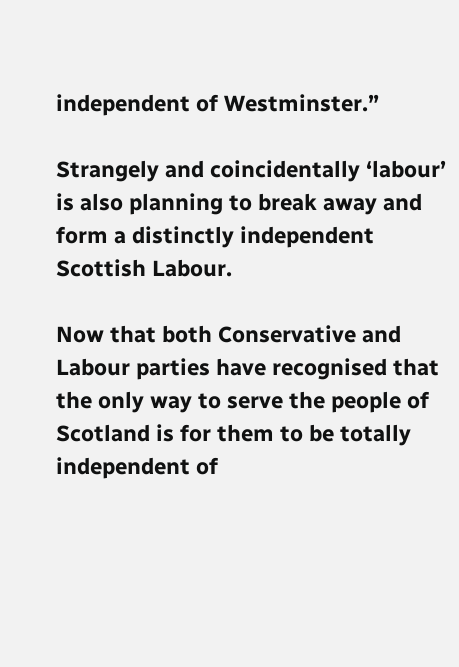independent of Westminster.”

Strangely and coincidentally ‘labour’ is also planning to break away and form a distinctly independent Scottish Labour.

Now that both Conservative and Labour parties have recognised that the only way to serve the people of Scotland is for them to be totally independent of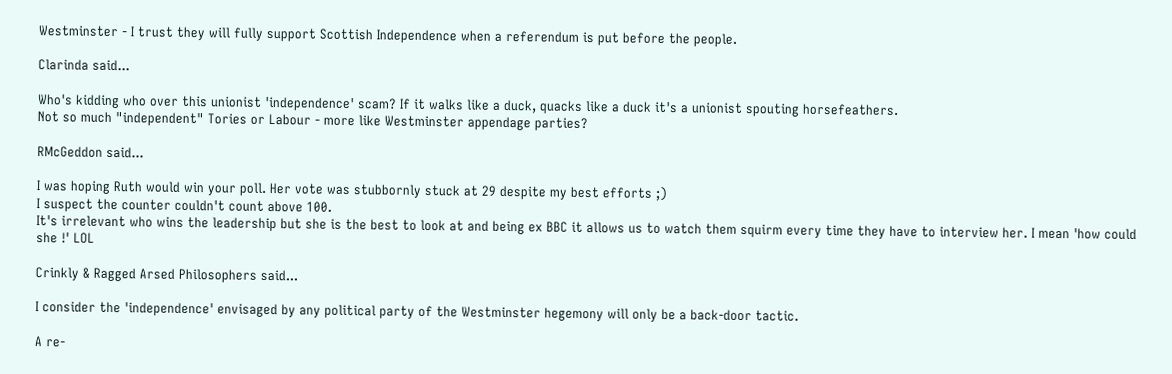Westminster - I trust they will fully support Scottish Independence when a referendum is put before the people.

Clarinda said...

Who's kidding who over this unionist 'independence' scam? If it walks like a duck, quacks like a duck it's a unionist spouting horsefeathers.
Not so much "independent" Tories or Labour - more like Westminster appendage parties?

RMcGeddon said...

I was hoping Ruth would win your poll. Her vote was stubbornly stuck at 29 despite my best efforts ;)
I suspect the counter couldn't count above 100.
It's irrelevant who wins the leadership but she is the best to look at and being ex BBC it allows us to watch them squirm every time they have to interview her. I mean 'how could she !' LOL

Crinkly & Ragged Arsed Philosophers said...

I consider the 'independence' envisaged by any political party of the Westminster hegemony will only be a back-door tactic.

A re-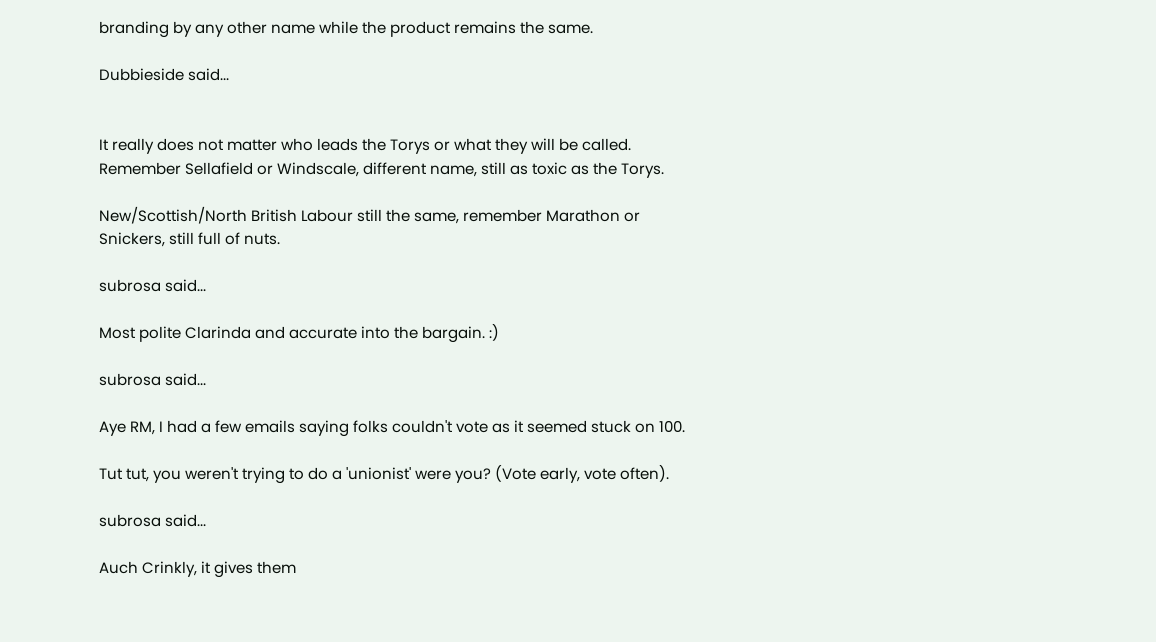branding by any other name while the product remains the same.

Dubbieside said...


It really does not matter who leads the Torys or what they will be called. Remember Sellafield or Windscale, different name, still as toxic as the Torys.

New/Scottish/North British Labour still the same, remember Marathon or Snickers, still full of nuts.

subrosa said...

Most polite Clarinda and accurate into the bargain. :)

subrosa said...

Aye RM, I had a few emails saying folks couldn't vote as it seemed stuck on 100.

Tut tut, you weren't trying to do a 'unionist' were you? (Vote early, vote often).

subrosa said...

Auch Crinkly, it gives them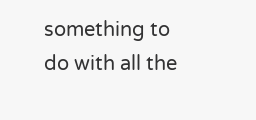something to do with all the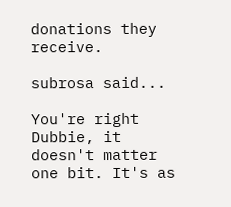donations they receive.

subrosa said...

You're right Dubbie, it doesn't matter one bit. It's as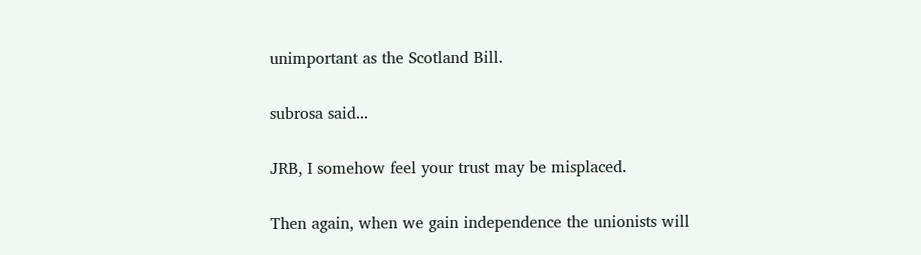unimportant as the Scotland Bill.

subrosa said...

JRB, I somehow feel your trust may be misplaced.

Then again, when we gain independence the unionists will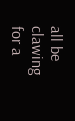all be clawing for a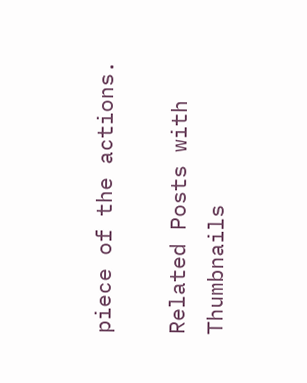piece of the actions.

Related Posts with Thumbnails